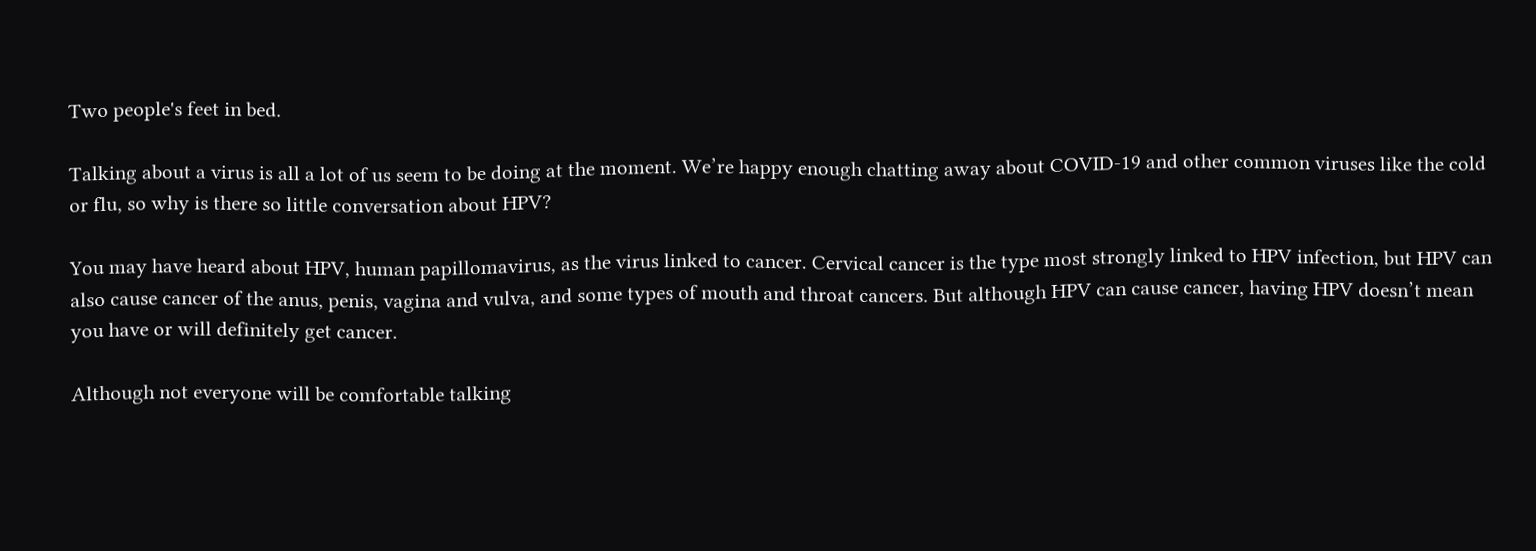Two people's feet in bed.

Talking about a virus is all a lot of us seem to be doing at the moment. We’re happy enough chatting away about COVID-19 and other common viruses like the cold or flu, so why is there so little conversation about HPV?

You may have heard about HPV, human papillomavirus, as the virus linked to cancer. Cervical cancer is the type most strongly linked to HPV infection, but HPV can also cause cancer of the anus, penis, vagina and vulva, and some types of mouth and throat cancers. But although HPV can cause cancer, having HPV doesn’t mean you have or will definitely get cancer.

Although not everyone will be comfortable talking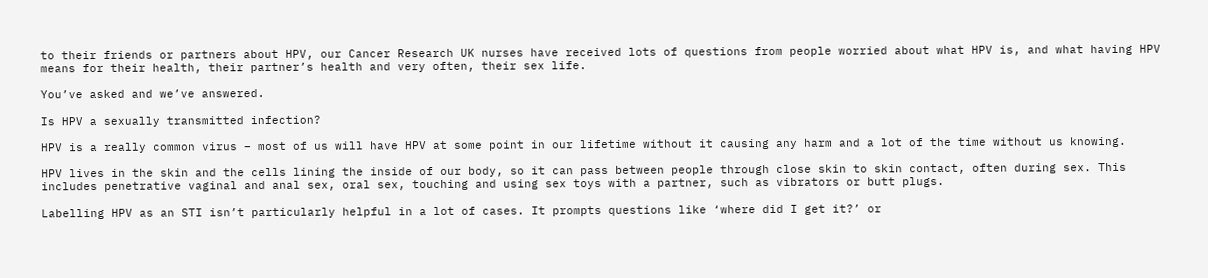to their friends or partners about HPV, our Cancer Research UK nurses have received lots of questions from people worried about what HPV is, and what having HPV means for their health, their partner’s health and very often, their sex life.

You’ve asked and we’ve answered.

Is HPV a sexually transmitted infection?

HPV is a really common virus – most of us will have HPV at some point in our lifetime without it causing any harm and a lot of the time without us knowing.

HPV lives in the skin and the cells lining the inside of our body, so it can pass between people through close skin to skin contact, often during sex. This includes penetrative vaginal and anal sex, oral sex, touching and using sex toys with a partner, such as vibrators or butt plugs.

Labelling HPV as an STI isn’t particularly helpful in a lot of cases. It prompts questions like ‘where did I get it?’ or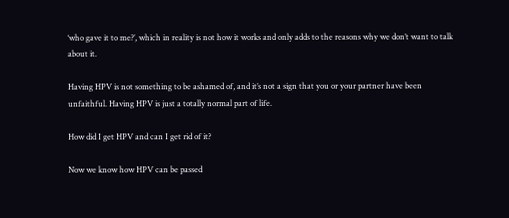‘who gave it to me?’, which in reality is not how it works and only adds to the reasons why we don’t want to talk about it.

Having HPV is not something to be ashamed of, and it’s not a sign that you or your partner have been unfaithful. Having HPV is just a totally normal part of life.

How did I get HPV and can I get rid of it?

Now we know how HPV can be passed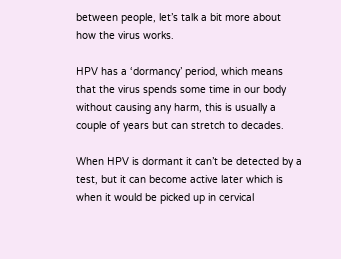between people, let’s talk a bit more about how the virus works.

HPV has a ‘dormancy’ period, which means that the virus spends some time in our body without causing any harm, this is usually a couple of years but can stretch to decades.

When HPV is dormant it can’t be detected by a test, but it can become active later which is when it would be picked up in cervical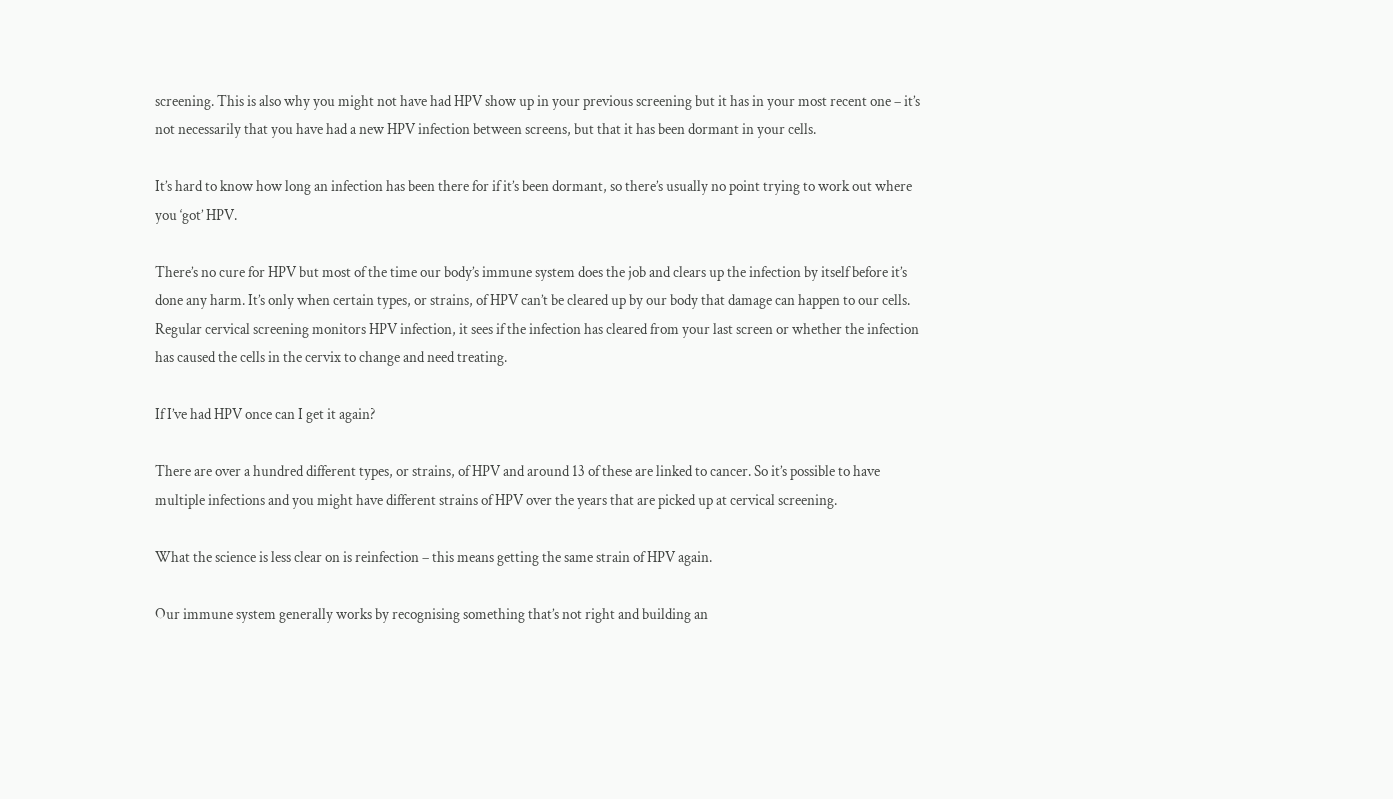screening. This is also why you might not have had HPV show up in your previous screening but it has in your most recent one – it’s not necessarily that you have had a new HPV infection between screens, but that it has been dormant in your cells.

It’s hard to know how long an infection has been there for if it’s been dormant, so there’s usually no point trying to work out where you ‘got’ HPV.

There’s no cure for HPV but most of the time our body’s immune system does the job and clears up the infection by itself before it’s done any harm. It’s only when certain types, or strains, of HPV can’t be cleared up by our body that damage can happen to our cells. Regular cervical screening monitors HPV infection, it sees if the infection has cleared from your last screen or whether the infection has caused the cells in the cervix to change and need treating.

If I’ve had HPV once can I get it again?

There are over a hundred different types, or strains, of HPV and around 13 of these are linked to cancer. So it’s possible to have multiple infections and you might have different strains of HPV over the years that are picked up at cervical screening.

What the science is less clear on is reinfection – this means getting the same strain of HPV again.

Our immune system generally works by recognising something that’s not right and building an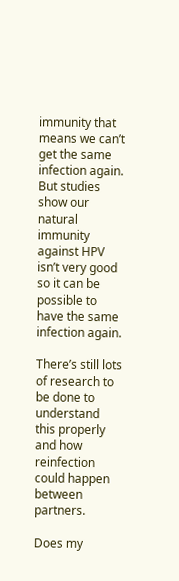immunity that means we can’t get the same infection again. But studies show our natural immunity against HPV isn’t very good so it can be possible to have the same infection again.

There’s still lots of research to be done to understand this properly and how reinfection could happen between partners.

Does my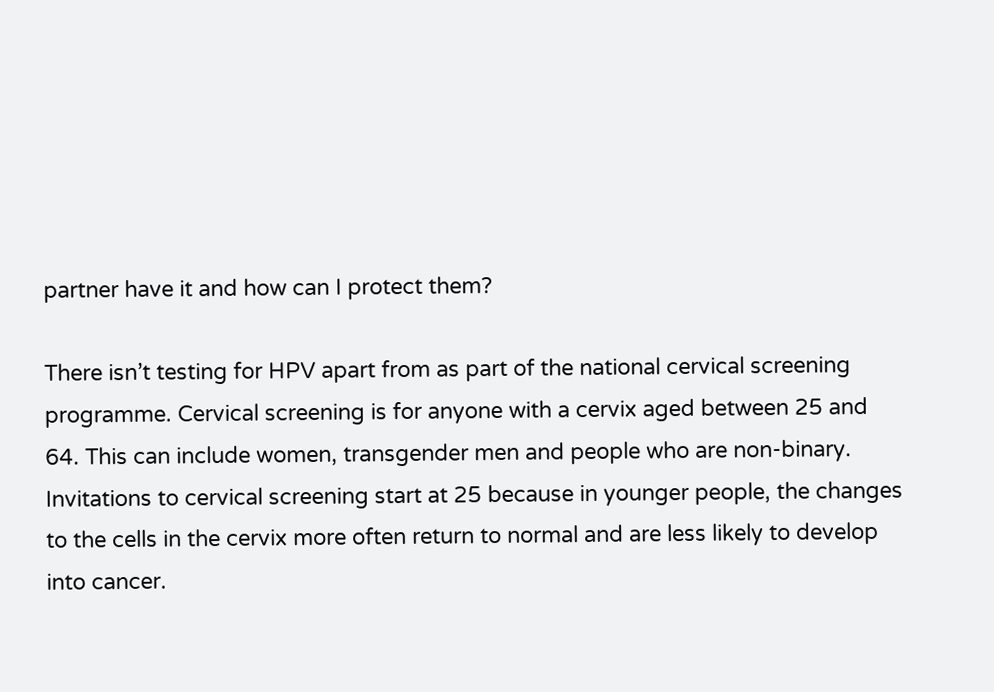partner have it and how can I protect them?

There isn’t testing for HPV apart from as part of the national cervical screening programme. Cervical screening is for anyone with a cervix aged between 25 and 64. This can include women, transgender men and people who are non-binary. Invitations to cervical screening start at 25 because in younger people, the changes to the cells in the cervix more often return to normal and are less likely to develop into cancer.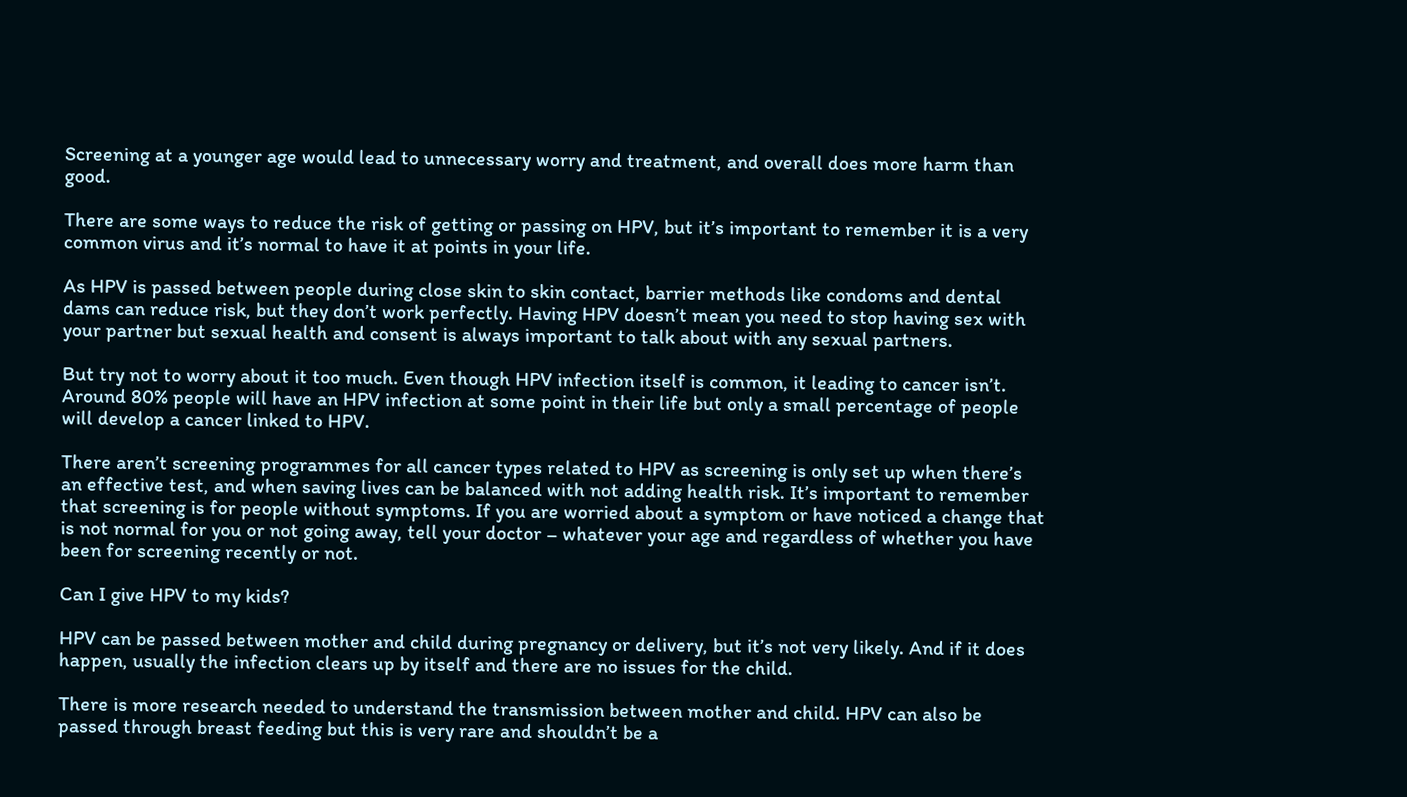Screening at a younger age would lead to unnecessary worry and treatment, and overall does more harm than good.

There are some ways to reduce the risk of getting or passing on HPV, but it’s important to remember it is a very common virus and it’s normal to have it at points in your life.

As HPV is passed between people during close skin to skin contact, barrier methods like condoms and dental dams can reduce risk, but they don’t work perfectly. Having HPV doesn’t mean you need to stop having sex with your partner but sexual health and consent is always important to talk about with any sexual partners.

But try not to worry about it too much. Even though HPV infection itself is common, it leading to cancer isn’t. Around 80% people will have an HPV infection at some point in their life but only a small percentage of people will develop a cancer linked to HPV.

There aren’t screening programmes for all cancer types related to HPV as screening is only set up when there’s an effective test, and when saving lives can be balanced with not adding health risk. It’s important to remember that screening is for people without symptoms. If you are worried about a symptom or have noticed a change that is not normal for you or not going away, tell your doctor – whatever your age and regardless of whether you have been for screening recently or not.

Can I give HPV to my kids?

HPV can be passed between mother and child during pregnancy or delivery, but it’s not very likely. And if it does happen, usually the infection clears up by itself and there are no issues for the child.

There is more research needed to understand the transmission between mother and child. HPV can also be passed through breast feeding but this is very rare and shouldn’t be a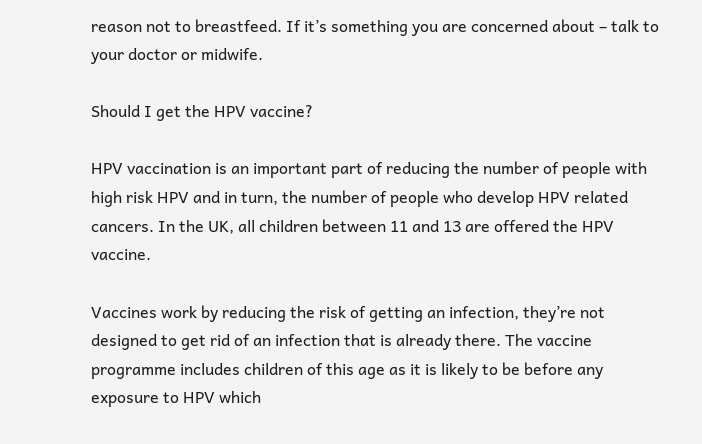reason not to breastfeed. If it’s something you are concerned about – talk to your doctor or midwife.

Should I get the HPV vaccine?

HPV vaccination is an important part of reducing the number of people with high risk HPV and in turn, the number of people who develop HPV related cancers. In the UK, all children between 11 and 13 are offered the HPV vaccine.

Vaccines work by reducing the risk of getting an infection, they’re not designed to get rid of an infection that is already there. The vaccine programme includes children of this age as it is likely to be before any exposure to HPV which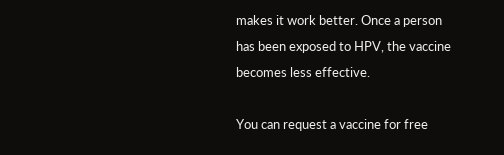makes it work better. Once a person has been exposed to HPV, the vaccine becomes less effective.

You can request a vaccine for free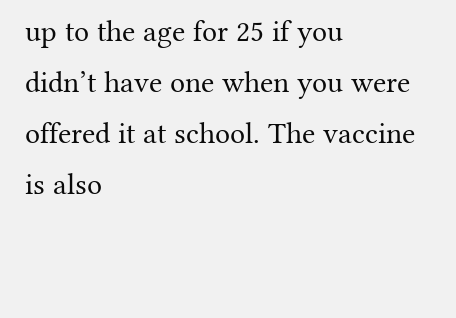up to the age for 25 if you didn’t have one when you were offered it at school. The vaccine is also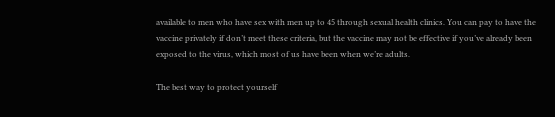available to men who have sex with men up to 45 through sexual health clinics. You can pay to have the vaccine privately if don’t meet these criteria, but the vaccine may not be effective if you’ve already been exposed to the virus, which most of us have been when we’re adults.

The best way to protect yourself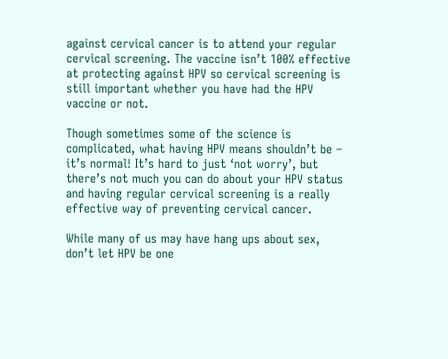against cervical cancer is to attend your regular cervical screening. The vaccine isn’t 100% effective at protecting against HPV so cervical screening is still important whether you have had the HPV vaccine or not.

Though sometimes some of the science is complicated, what having HPV means shouldn’t be – it’s normal! It’s hard to just ‘not worry’, but there’s not much you can do about your HPV status and having regular cervical screening is a really effective way of preventing cervical cancer.

While many of us may have hang ups about sex, don’t let HPV be one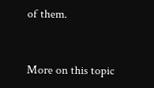of them.


More on this topic